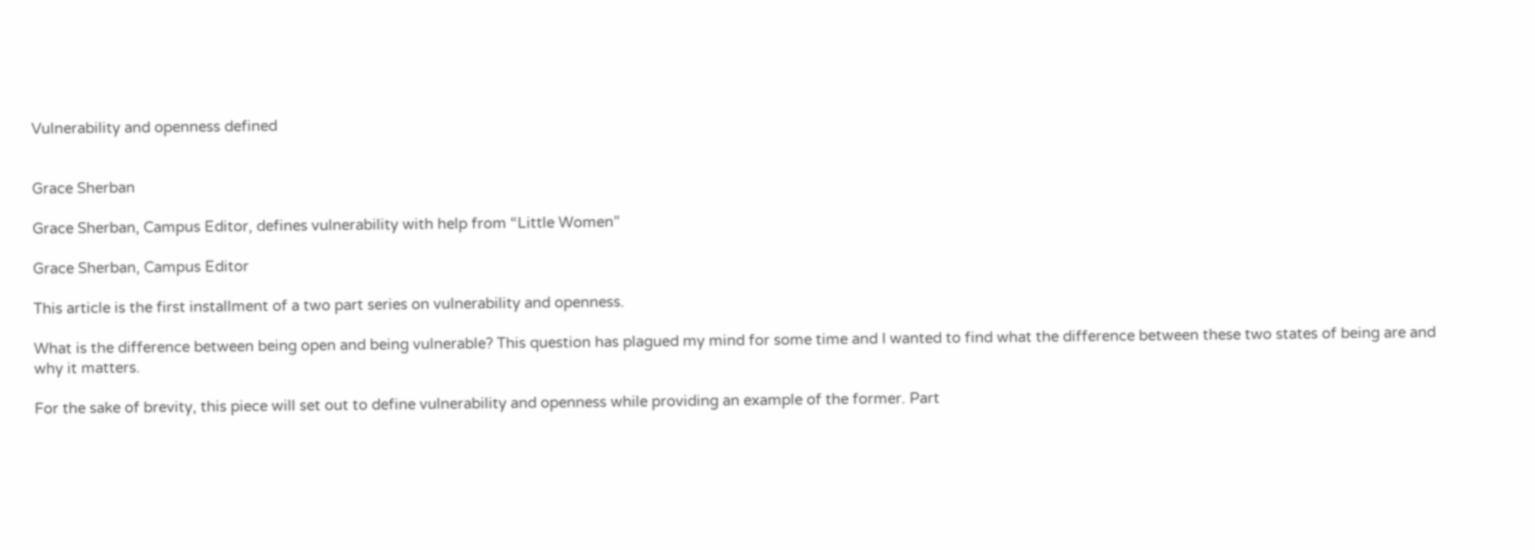Vulnerability and openness defined


Grace Sherban

Grace Sherban, Campus Editor, defines vulnerability with help from “Little Women”

Grace Sherban, Campus Editor

This article is the first installment of a two part series on vulnerability and openness.

What is the difference between being open and being vulnerable? This question has plagued my mind for some time and I wanted to find what the difference between these two states of being are and why it matters.

For the sake of brevity, this piece will set out to define vulnerability and openness while providing an example of the former. Part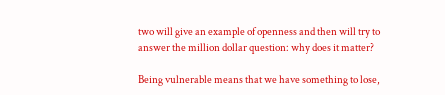two will give an example of openness and then will try to answer the million dollar question: why does it matter?

Being vulnerable means that we have something to lose,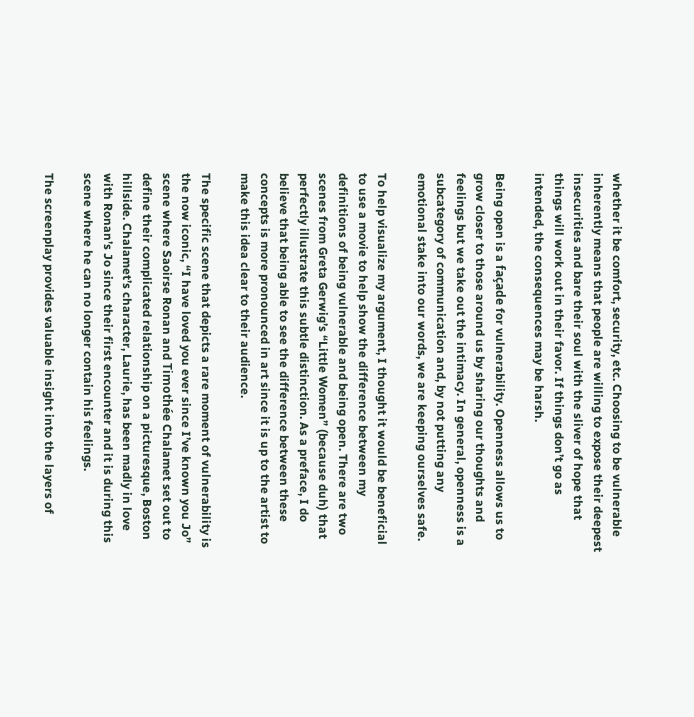whether it be comfort, security, etc. Choosing to be vulnerable inherently means that people are willing to expose their deepest insecurities and bare their soul with the sliver of hope that things will work out in their favor. If things don’t go as intended, the consequences may be harsh.

Being open is a façade for vulnerability. Openness allows us to grow closer to those around us by sharing our thoughts and feelings but we take out the intimacy. In general, openness is a subcategory of communication and, by not putting any emotional stake into our words, we are keeping ourselves safe.

To help visualize my argument, I thought it would be beneficial to use a movie to help show the difference between my definitions of being vulnerable and being open. There are two scenes from Greta Gerwig’s “Little Women” (because duh) that perfectly illustrate this subtle distinction. As a preface, I do believe that being able to see the difference between these concepts is more pronounced in art since it is up to the artist to make this idea clear to their audience.

The specific scene that depicts a rare moment of vulnerability is the now iconic, “I have loved you ever since I’ve known you Jo” scene where Saoirse Ronan and Timothée Chalamet set out to define their complicated relationship on a picturesque, Boston hillside. Chalamet’s character, Laurie, has been madly in love with Ronan’s Jo since their first encounter and it is during this scene where he can no longer contain his feelings.

The screenplay provides valuable insight into the layers of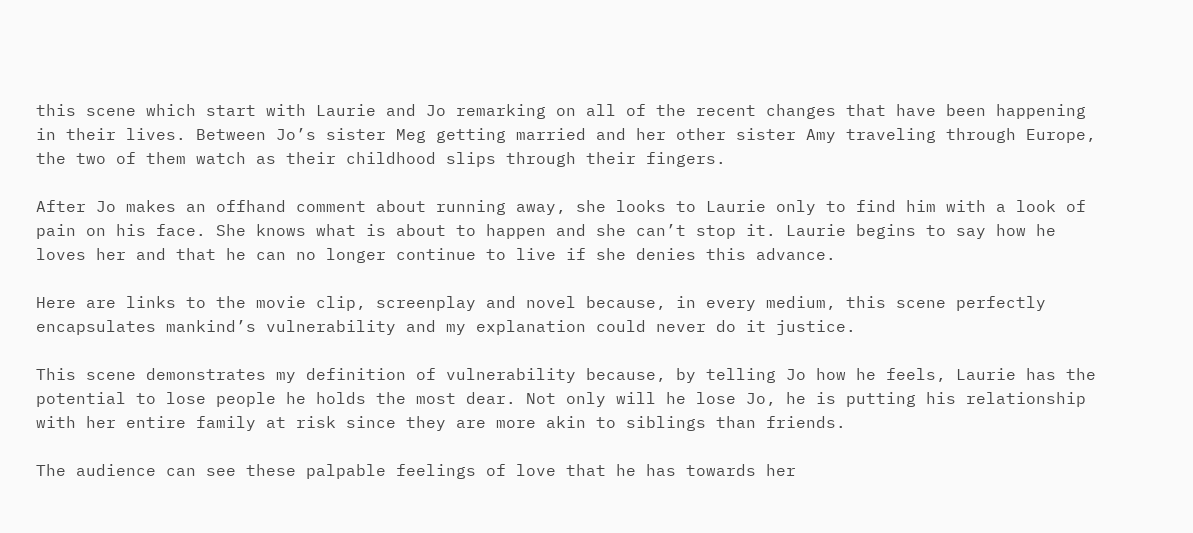this scene which start with Laurie and Jo remarking on all of the recent changes that have been happening in their lives. Between Jo’s sister Meg getting married and her other sister Amy traveling through Europe, the two of them watch as their childhood slips through their fingers.

After Jo makes an offhand comment about running away, she looks to Laurie only to find him with a look of pain on his face. She knows what is about to happen and she can’t stop it. Laurie begins to say how he loves her and that he can no longer continue to live if she denies this advance.

Here are links to the movie clip, screenplay and novel because, in every medium, this scene perfectly encapsulates mankind’s vulnerability and my explanation could never do it justice.

This scene demonstrates my definition of vulnerability because, by telling Jo how he feels, Laurie has the potential to lose people he holds the most dear. Not only will he lose Jo, he is putting his relationship with her entire family at risk since they are more akin to siblings than friends.

The audience can see these palpable feelings of love that he has towards her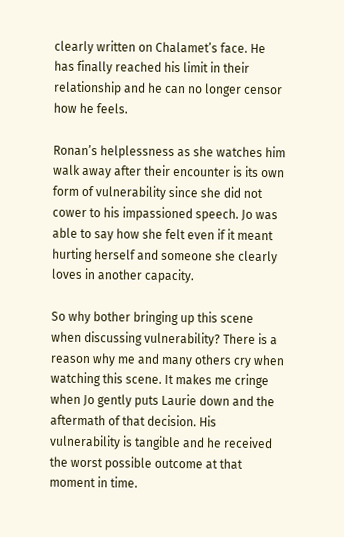clearly written on Chalamet’s face. He has finally reached his limit in their relationship and he can no longer censor how he feels.

Ronan’s helplessness as she watches him walk away after their encounter is its own form of vulnerability since she did not cower to his impassioned speech. Jo was able to say how she felt even if it meant hurting herself and someone she clearly loves in another capacity.

So why bother bringing up this scene when discussing vulnerability? There is a reason why me and many others cry when watching this scene. It makes me cringe when Jo gently puts Laurie down and the aftermath of that decision. His vulnerability is tangible and he received the worst possible outcome at that moment in time.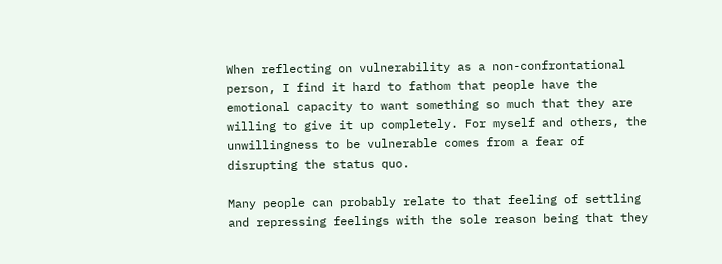When reflecting on vulnerability as a non-confrontational person, I find it hard to fathom that people have the emotional capacity to want something so much that they are willing to give it up completely. For myself and others, the unwillingness to be vulnerable comes from a fear of disrupting the status quo.

Many people can probably relate to that feeling of settling and repressing feelings with the sole reason being that they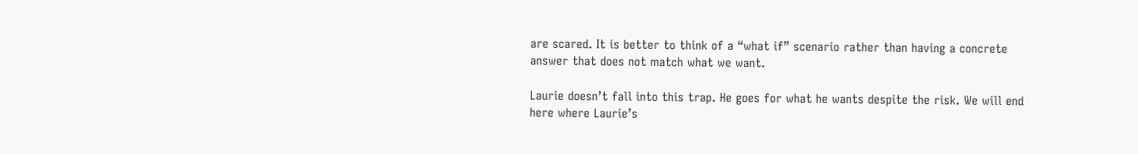are scared. It is better to think of a “what if” scenario rather than having a concrete answer that does not match what we want.

Laurie doesn’t fall into this trap. He goes for what he wants despite the risk. We will end here where Laurie’s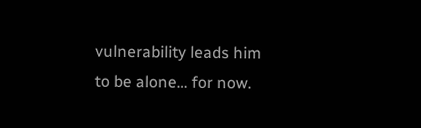vulnerability leads him to be alone… for now.